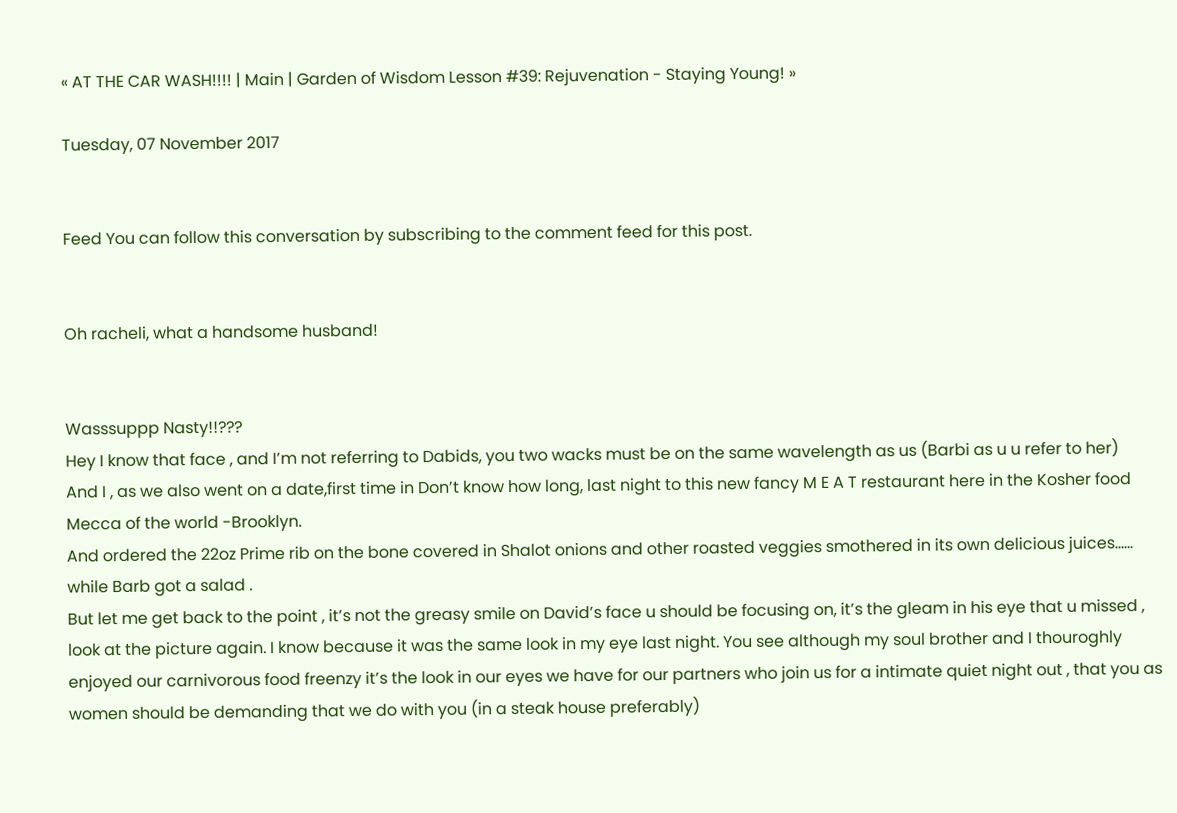« AT THE CAR WASH!!!! | Main | Garden of Wisdom Lesson #39: Rejuvenation - Staying Young! »

Tuesday, 07 November 2017


Feed You can follow this conversation by subscribing to the comment feed for this post.


Oh racheli, what a handsome husband!


Wasssuppp Nasty!!???
Hey I know that face , and I’m not referring to Dabids, you two wacks must be on the same wavelength as us (Barbi as u u refer to her)
And I , as we also went on a date,first time in Don’t know how long, last night to this new fancy M E A T restaurant here in the Kosher food Mecca of the world -Brooklyn.
And ordered the 22oz Prime rib on the bone covered in Shalot onions and other roasted veggies smothered in its own delicious juices...... while Barb got a salad .
But let me get back to the point , it’s not the greasy smile on David’s face u should be focusing on, it’s the gleam in his eye that u missed , look at the picture again. I know because it was the same look in my eye last night. You see although my soul brother and I thouroghly enjoyed our carnivorous food freenzy it’s the look in our eyes we have for our partners who join us for a intimate quiet night out , that you as women should be demanding that we do with you (in a steak house preferably)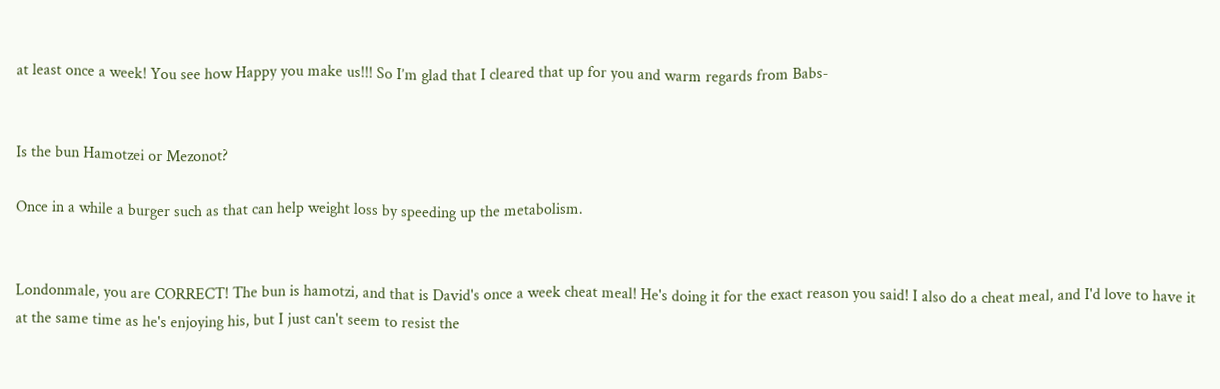at least once a week! You see how Happy you make us!!! So I’m glad that I cleared that up for you and warm regards from Babs-


Is the bun Hamotzei or Mezonot?

Once in a while a burger such as that can help weight loss by speeding up the metabolism.


Londonmale, you are CORRECT! The bun is hamotzi, and that is David's once a week cheat meal! He's doing it for the exact reason you said! I also do a cheat meal, and I'd love to have it at the same time as he's enjoying his, but I just can't seem to resist the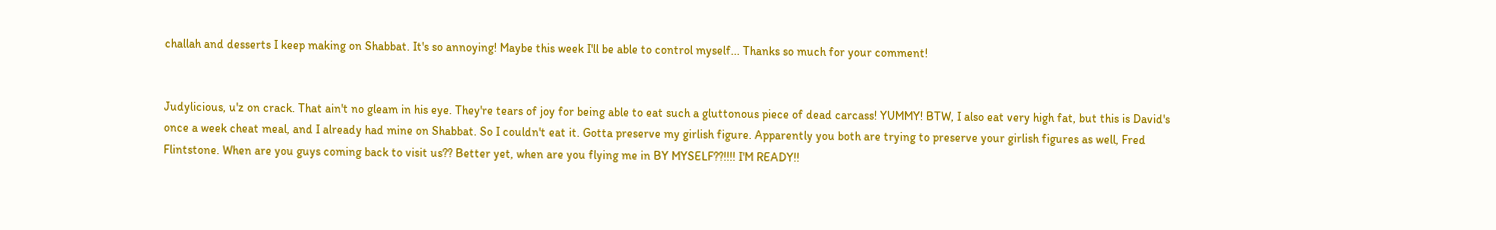challah and desserts I keep making on Shabbat. It's so annoying! Maybe this week I'll be able to control myself... Thanks so much for your comment!


Judylicious, u'z on crack. That ain't no gleam in his eye. They're tears of joy for being able to eat such a gluttonous piece of dead carcass! YUMMY! BTW, I also eat very high fat, but this is David's once a week cheat meal, and I already had mine on Shabbat. So I couldn't eat it. Gotta preserve my girlish figure. Apparently you both are trying to preserve your girlish figures as well, Fred Flintstone. When are you guys coming back to visit us?? Better yet, when are you flying me in BY MYSELF??!!!! I'M READY!!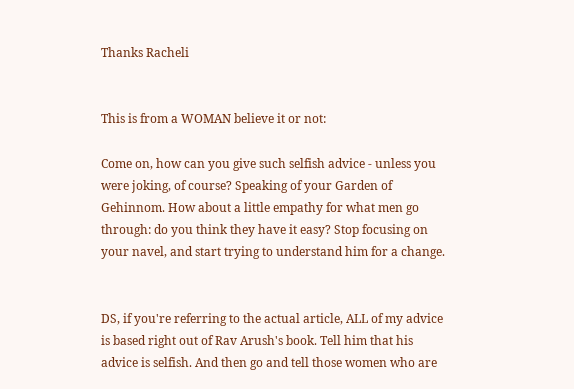Thanks Racheli


This is from a WOMAN believe it or not:

Come on, how can you give such selfish advice - unless you were joking, of course? Speaking of your Garden of Gehinnom. How about a little empathy for what men go through: do you think they have it easy? Stop focusing on your navel, and start trying to understand him for a change.


DS, if you're referring to the actual article, ALL of my advice is based right out of Rav Arush's book. Tell him that his advice is selfish. And then go and tell those women who are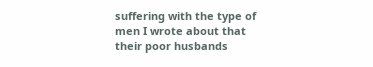suffering with the type of men I wrote about that their poor husbands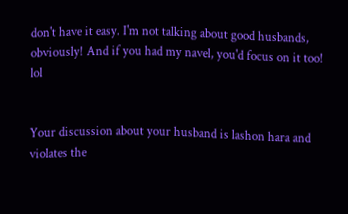don't have it easy. I'm not talking about good husbands, obviously! And if you had my navel, you'd focus on it too! lol


Your discussion about your husband is lashon hara and violates the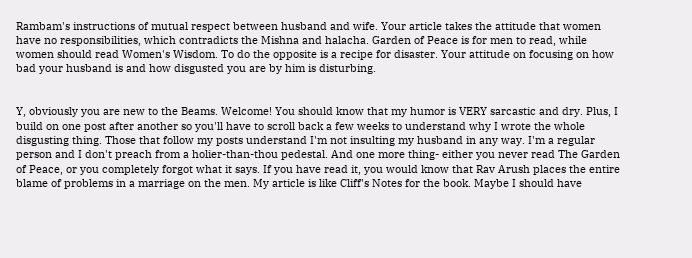Rambam's instructions of mutual respect between husband and wife. Your article takes the attitude that women have no responsibilities, which contradicts the Mishna and halacha. Garden of Peace is for men to read, while women should read Women's Wisdom. To do the opposite is a recipe for disaster. Your attitude on focusing on how bad your husband is and how disgusted you are by him is disturbing.


Y, obviously you are new to the Beams. Welcome! You should know that my humor is VERY sarcastic and dry. Plus, I build on one post after another so you'll have to scroll back a few weeks to understand why I wrote the whole disgusting thing. Those that follow my posts understand I'm not insulting my husband in any way. I'm a regular person and I don't preach from a holier-than-thou pedestal. And one more thing- either you never read The Garden of Peace, or you completely forgot what it says. If you have read it, you would know that Rav Arush places the entire blame of problems in a marriage on the men. My article is like Cliff's Notes for the book. Maybe I should have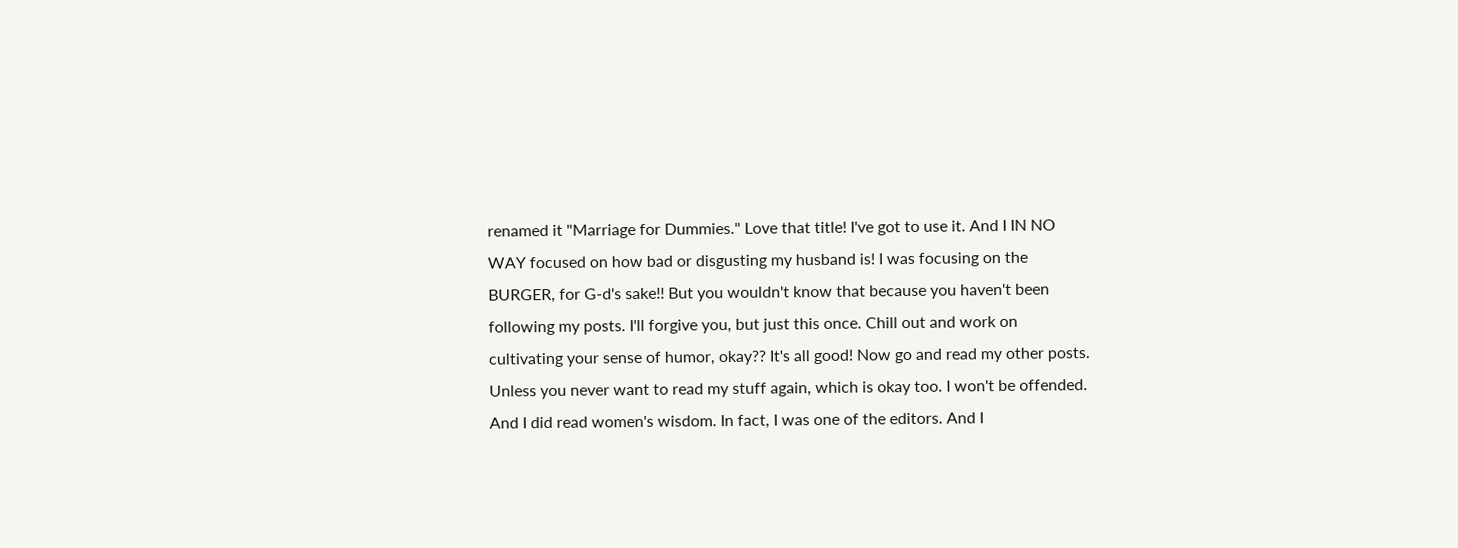renamed it "Marriage for Dummies." Love that title! I've got to use it. And I IN NO WAY focused on how bad or disgusting my husband is! I was focusing on the BURGER, for G-d's sake!! But you wouldn't know that because you haven't been following my posts. I'll forgive you, but just this once. Chill out and work on cultivating your sense of humor, okay?? It's all good! Now go and read my other posts. Unless you never want to read my stuff again, which is okay too. I won't be offended. And I did read women's wisdom. In fact, I was one of the editors. And I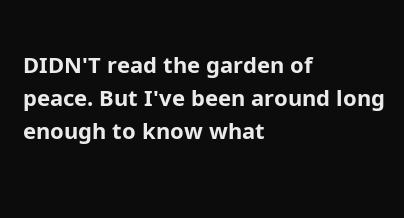DIDN'T read the garden of peace. But I've been around long enough to know what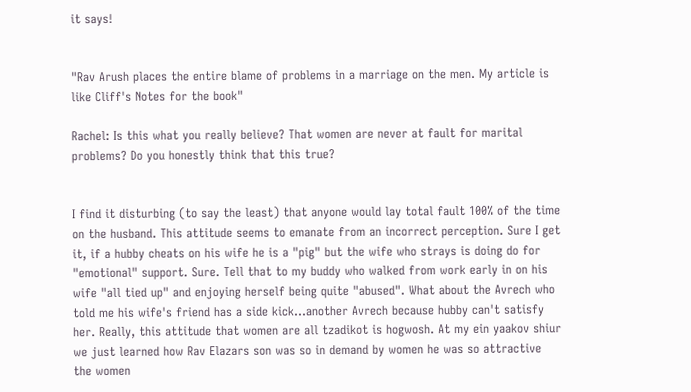it says!


"Rav Arush places the entire blame of problems in a marriage on the men. My article is like Cliff's Notes for the book"

Rachel: Is this what you really believe? That women are never at fault for marital problems? Do you honestly think that this true?


I find it disturbing (to say the least) that anyone would lay total fault 100% of the time on the husband. This attitude seems to emanate from an incorrect perception. Sure I get it, if a hubby cheats on his wife he is a "pig" but the wife who strays is doing do for "emotional" support. Sure. Tell that to my buddy who walked from work early in on his wife "all tied up" and enjoying herself being quite "abused". What about the Avrech who told me his wife's friend has a side kick...another Avrech because hubby can't satisfy her. Really, this attitude that women are all tzadikot is hogwosh. At my ein yaakov shiur we just learned how Rav Elazars son was so in demand by women he was so attractive the women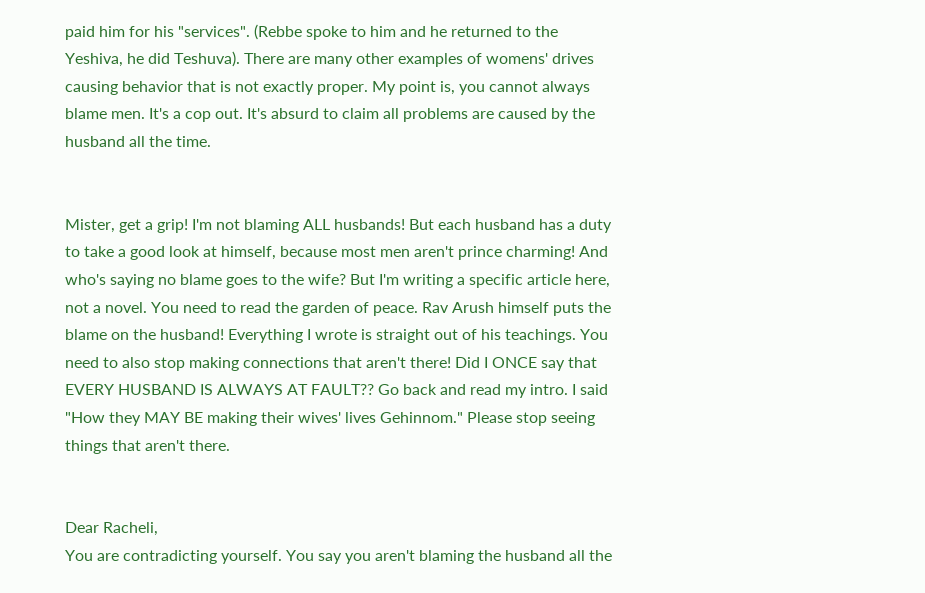paid him for his "services". (Rebbe spoke to him and he returned to the Yeshiva, he did Teshuva). There are many other examples of womens' drives causing behavior that is not exactly proper. My point is, you cannot always blame men. It's a cop out. It's absurd to claim all problems are caused by the husband all the time.


Mister, get a grip! I'm not blaming ALL husbands! But each husband has a duty to take a good look at himself, because most men aren't prince charming! And who's saying no blame goes to the wife? But I'm writing a specific article here, not a novel. You need to read the garden of peace. Rav Arush himself puts the blame on the husband! Everything I wrote is straight out of his teachings. You need to also stop making connections that aren't there! Did I ONCE say that EVERY HUSBAND IS ALWAYS AT FAULT?? Go back and read my intro. I said "How they MAY BE making their wives' lives Gehinnom." Please stop seeing things that aren't there.


Dear Racheli,
You are contradicting yourself. You say you aren't blaming the husband all the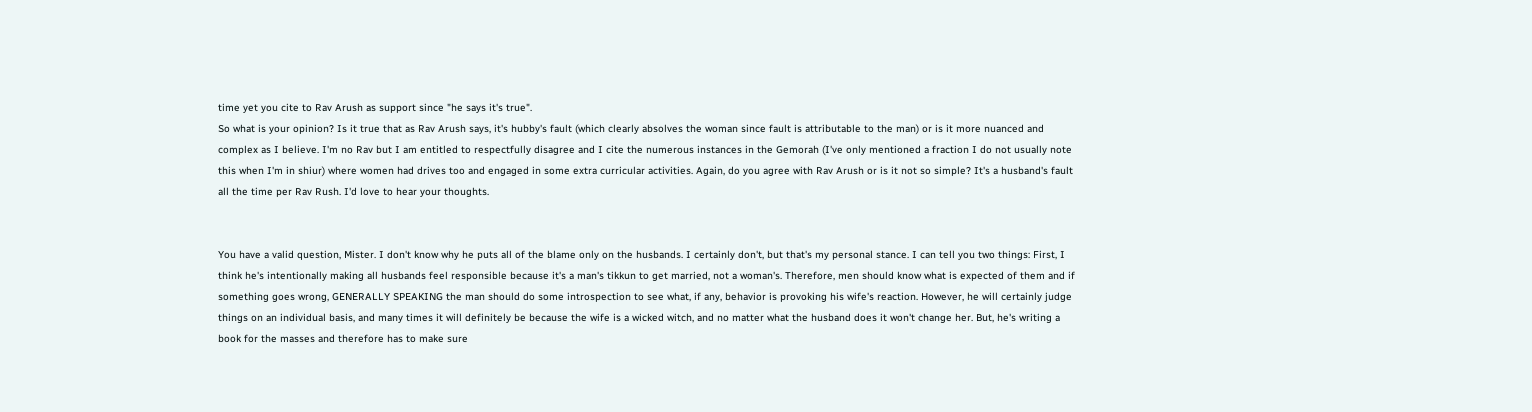time yet you cite to Rav Arush as support since "he says it's true".
So what is your opinion? Is it true that as Rav Arush says, it's hubby's fault (which clearly absolves the woman since fault is attributable to the man) or is it more nuanced and complex as I believe. I'm no Rav but I am entitled to respectfully disagree and I cite the numerous instances in the Gemorah (I've only mentioned a fraction I do not usually note this when I'm in shiur) where women had drives too and engaged in some extra curricular activities. Again, do you agree with Rav Arush or is it not so simple? It's a husband's fault all the time per Rav Rush. I'd love to hear your thoughts.


You have a valid question, Mister. I don't know why he puts all of the blame only on the husbands. I certainly don't, but that's my personal stance. I can tell you two things: First, I think he's intentionally making all husbands feel responsible because it's a man's tikkun to get married, not a woman's. Therefore, men should know what is expected of them and if something goes wrong, GENERALLY SPEAKING the man should do some introspection to see what, if any, behavior is provoking his wife's reaction. However, he will certainly judge things on an individual basis, and many times it will definitely be because the wife is a wicked witch, and no matter what the husband does it won't change her. But, he's writing a book for the masses and therefore has to make sure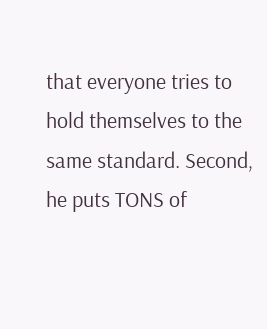that everyone tries to hold themselves to the same standard. Second, he puts TONS of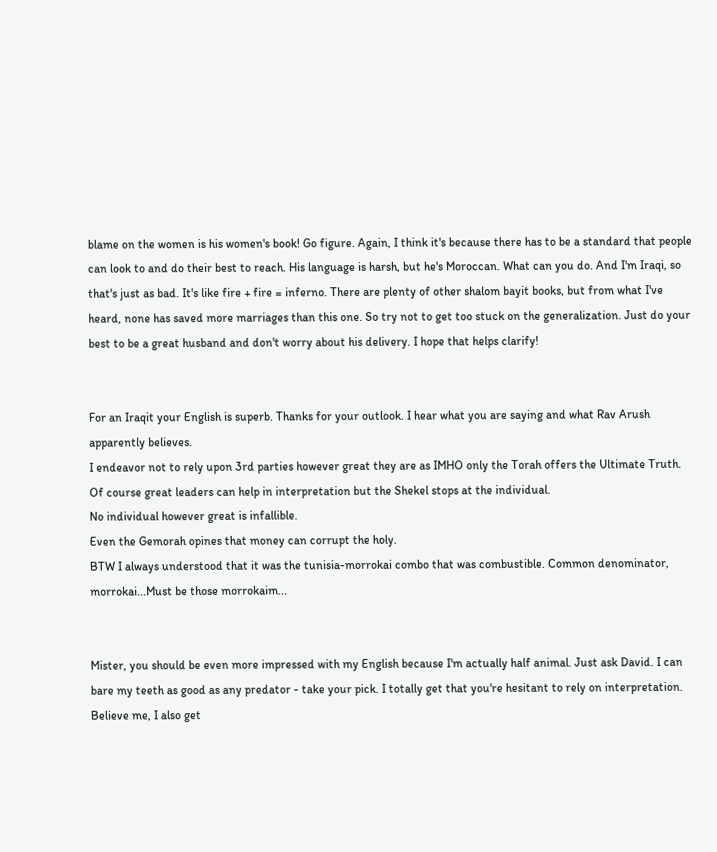blame on the women is his women's book! Go figure. Again, I think it's because there has to be a standard that people can look to and do their best to reach. His language is harsh, but he's Moroccan. What can you do. And I'm Iraqi, so that's just as bad. It's like fire + fire = inferno. There are plenty of other shalom bayit books, but from what I've heard, none has saved more marriages than this one. So try not to get too stuck on the generalization. Just do your best to be a great husband and don't worry about his delivery. I hope that helps clarify!


For an Iraqit your English is superb. Thanks for your outlook. I hear what you are saying and what Rav Arush apparently believes.
I endeavor not to rely upon 3rd parties however great they are as IMHO only the Torah offers the Ultimate Truth.
Of course great leaders can help in interpretation but the Shekel stops at the individual.
No individual however great is infallible.
Even the Gemorah opines that money can corrupt the holy.
BTW I always understood that it was the tunisia-morrokai combo that was combustible. Common denominator, morrokai...Must be those morrokaim...


Mister, you should be even more impressed with my English because I'm actually half animal. Just ask David. I can bare my teeth as good as any predator - take your pick. I totally get that you're hesitant to rely on interpretation. Believe me, I also get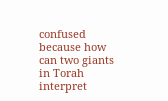confused because how can two giants in Torah interpret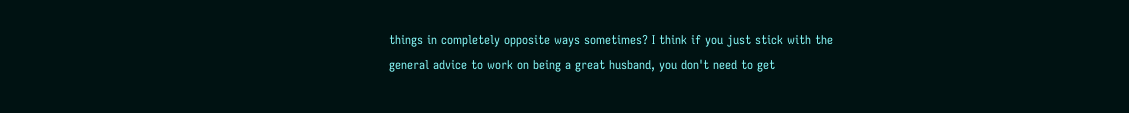things in completely opposite ways sometimes? I think if you just stick with the general advice to work on being a great husband, you don't need to get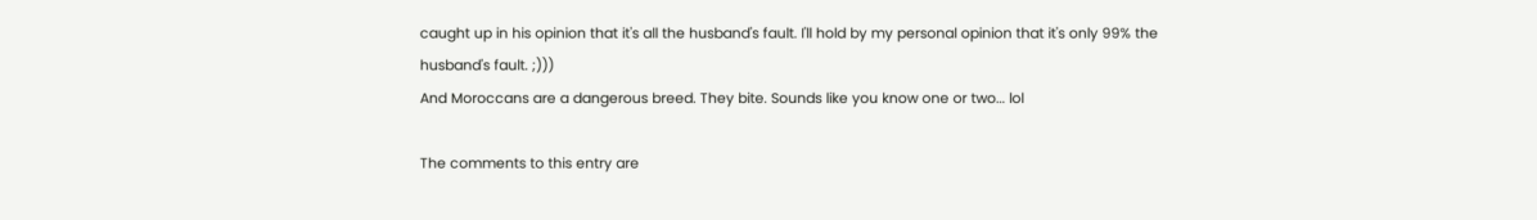caught up in his opinion that it's all the husband's fault. I'll hold by my personal opinion that it's only 99% the husband's fault. ;)))
And Moroccans are a dangerous breed. They bite. Sounds like you know one or two... lol

The comments to this entry are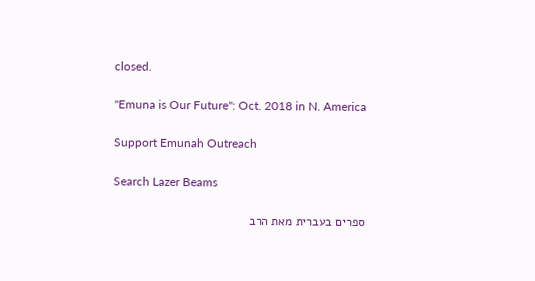closed.

"Emuna is Our Future": Oct. 2018 in N. America

Support Emunah Outreach

Search Lazer Beams

ספרים בעברית מאת הרב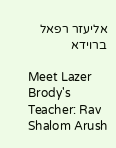אליעזר רפאל ברוידא

Meet Lazer Brody's Teacher: Rav Shalom Arush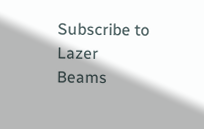Subscribe to Lazer Beams